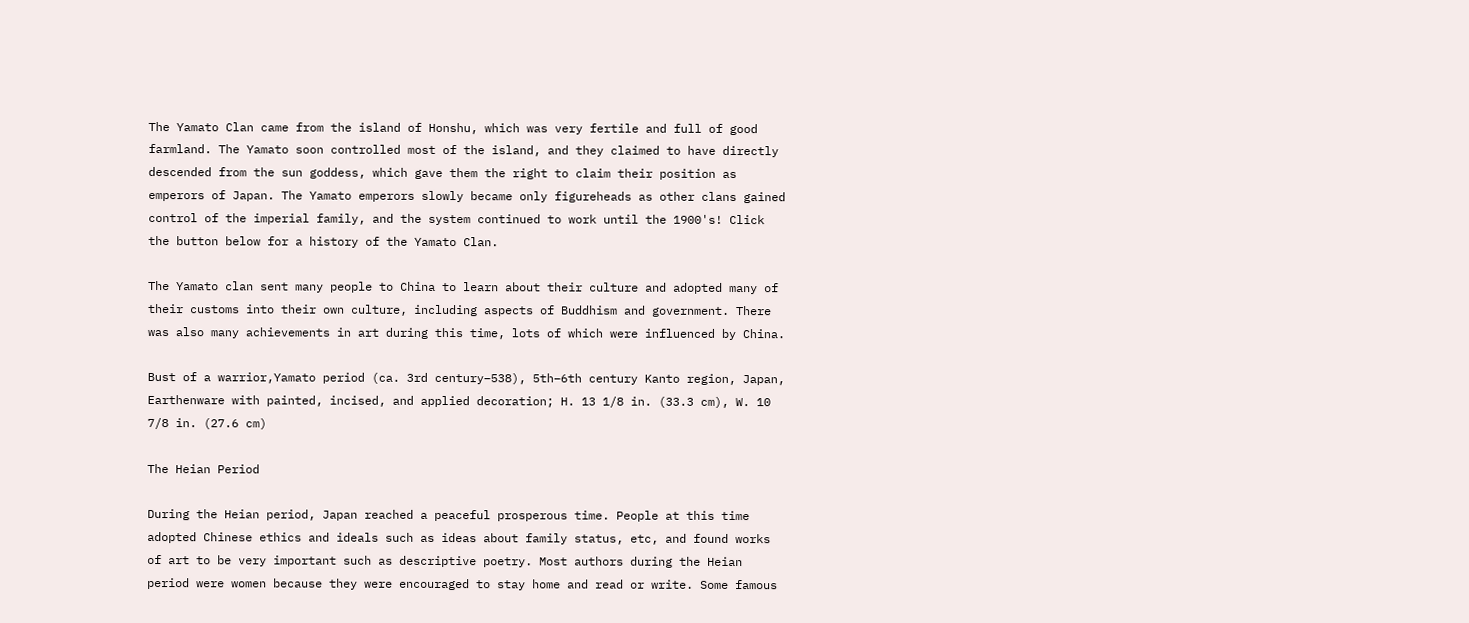The Yamato Clan came from the island of Honshu, which was very fertile and full of good farmland. The Yamato soon controlled most of the island, and they claimed to have directly descended from the sun goddess, which gave them the right to claim their position as emperors of Japan. The Yamato emperors slowly became only figureheads as other clans gained control of the imperial family, and the system continued to work until the 1900's! Click the button below for a history of the Yamato Clan.

The Yamato clan sent many people to China to learn about their culture and adopted many of their customs into their own culture, including aspects of Buddhism and government. There was also many achievements in art during this time, lots of which were influenced by China.

Bust of a warrior,Yamato period (ca. 3rd century–538), 5th–6th century Kanto region, Japan, Earthenware with painted, incised, and applied decoration; H. 13 1/8 in. (33.3 cm), W. 10 7/8 in. (27.6 cm)

The Heian Period

During the Heian period, Japan reached a peaceful prosperous time. People at this time adopted Chinese ethics and ideals such as ideas about family status, etc, and found works of art to be very important such as descriptive poetry. Most authors during the Heian period were women because they were encouraged to stay home and read or write. Some famous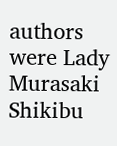authors were Lady Murasaki Shikibu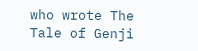who wrote The Tale of Genji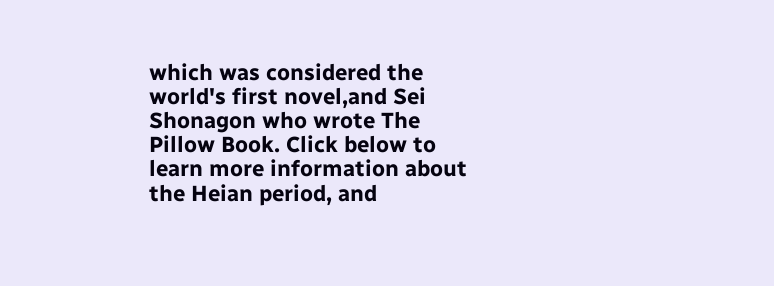which was considered the world's first novel,and Sei Shonagon who wrote The Pillow Book. Click below to learn more information about the Heian period, and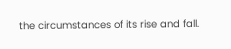the circumstances of its rise and fall.